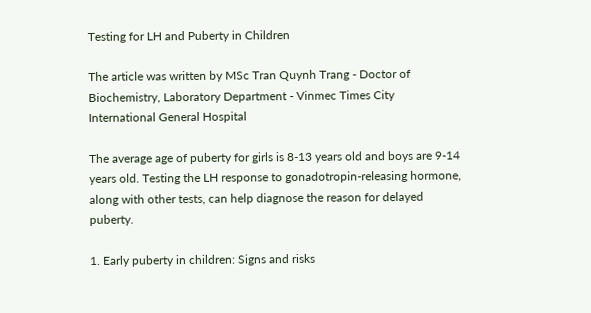Testing for LH and Puberty in Children

The article was written by MSc Tran Quynh Trang - Doctor of Biochemistry, Laboratory Department - Vinmec Times City International General Hospital

The average age of puberty for girls is 8-13 years old and boys are 9-14 years old. Testing the LH response to gonadotropin-releasing hormone, along with other tests, can help diagnose the reason for delayed puberty.

1. Early puberty in children: Signs and risks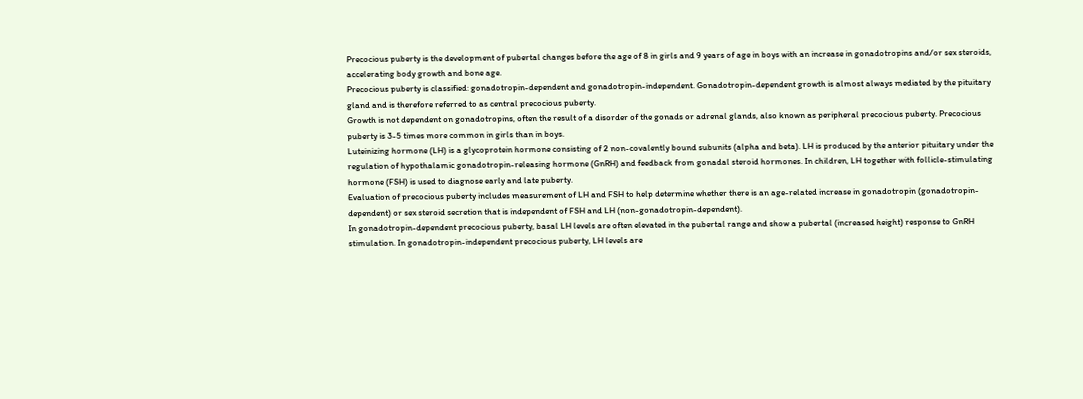Precocious puberty is the development of pubertal changes before the age of 8 in girls and 9 years of age in boys with an increase in gonadotropins and/or sex steroids, accelerating body growth and bone age.
Precocious puberty is classified: gonadotropin-dependent and gonadotropin-independent. Gonadotropin-dependent growth is almost always mediated by the pituitary gland and is therefore referred to as central precocious puberty.
Growth is not dependent on gonadotropins, often the result of a disorder of the gonads or adrenal glands, also known as peripheral precocious puberty. Precocious puberty is 3-5 times more common in girls than in boys.
Luteinizing hormone (LH) is a glycoprotein hormone consisting of 2 non-covalently bound subunits (alpha and beta). LH is produced by the anterior pituitary under the regulation of hypothalamic gonadotropin-releasing hormone (GnRH) and feedback from gonadal steroid hormones. In children, LH together with follicle-stimulating hormone (FSH) is used to diagnose early and late puberty.
Evaluation of precocious puberty includes measurement of LH and FSH to help determine whether there is an age-related increase in gonadotropin (gonadotropin-dependent) or sex steroid secretion that is independent of FSH and LH (non-gonadotropin-dependent).
In gonadotropin-dependent precocious puberty, basal LH levels are often elevated in the pubertal range and show a pubertal (increased height) response to GnRH stimulation. In gonadotropin-independent precocious puberty, LH levels are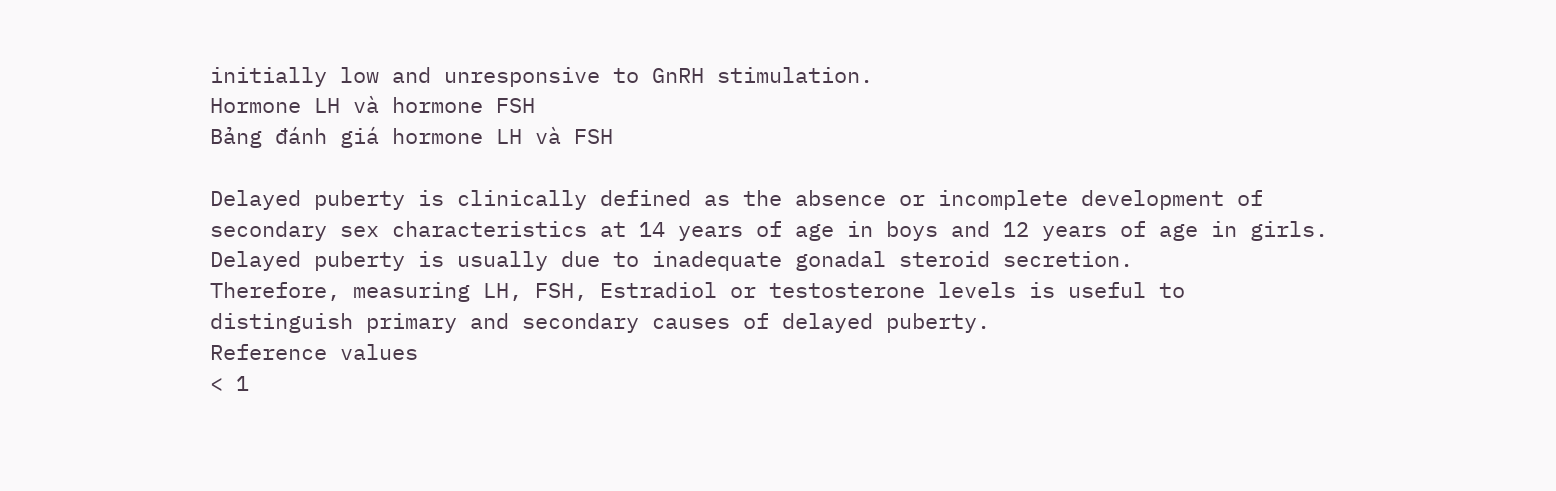initially low and unresponsive to GnRH stimulation.
Hormone LH và hormone FSH
Bảng đánh giá hormone LH và FSH

Delayed puberty is clinically defined as the absence or incomplete development of secondary sex characteristics at 14 years of age in boys and 12 years of age in girls. Delayed puberty is usually due to inadequate gonadal steroid secretion.
Therefore, measuring LH, FSH, Estradiol or testosterone levels is useful to distinguish primary and secondary causes of delayed puberty.
Reference values
< 1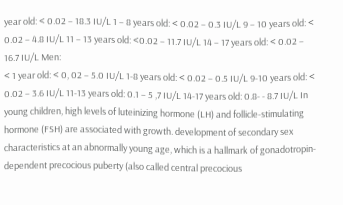year old: < 0.02 – 18.3 IU/L 1 – 8 years old: < 0.02 – 0.3 IU/L 9 – 10 years old: < 0.02 – 4.8 IU/L 11 – 13 years old: <0.02 – 11.7 IU/L 14 – 17 years old: < 0.02 – 16.7 IU/L Men:
< 1 year old: < 0, 02 – 5.0 IU/L 1-8 years old: < 0.02 – 0.5 IU/L 9-10 years old: < 0.02 – 3.6 IU/L 11-13 years old: 0.1 – 5 ,7 IU/L 14-17 years old: 0.8- - 8.7 IU/L In young children, high levels of luteinizing hormone (LH) and follicle-stimulating hormone (FSH) are associated with growth. development of secondary sex characteristics at an abnormally young age, which is a hallmark of gonadotropin-dependent precocious puberty (also called central precocious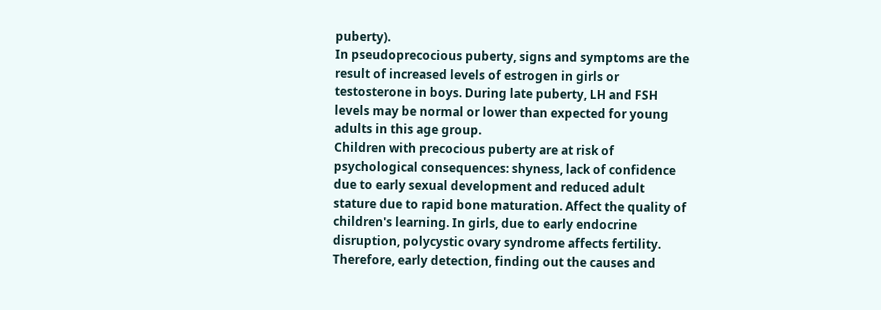puberty).
In pseudoprecocious puberty, signs and symptoms are the result of increased levels of estrogen in girls or testosterone in boys. During late puberty, LH and FSH levels may be normal or lower than expected for young adults in this age group.
Children with precocious puberty are at risk of psychological consequences: shyness, lack of confidence due to early sexual development and reduced adult stature due to rapid bone maturation. Affect the quality of children's learning. In girls, due to early endocrine disruption, polycystic ovary syndrome affects fertility. Therefore, early detection, finding out the causes and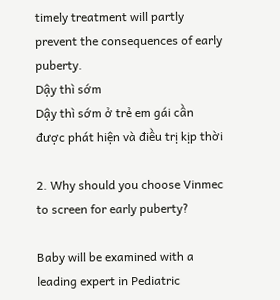timely treatment will partly prevent the consequences of early puberty.
Dậy thì sớm
Dậy thì sớm ở trẻ em gái cần được phát hiện và điều trị kịp thời

2. Why should you choose Vinmec to screen for early puberty?

Baby will be examined with a leading expert in Pediatric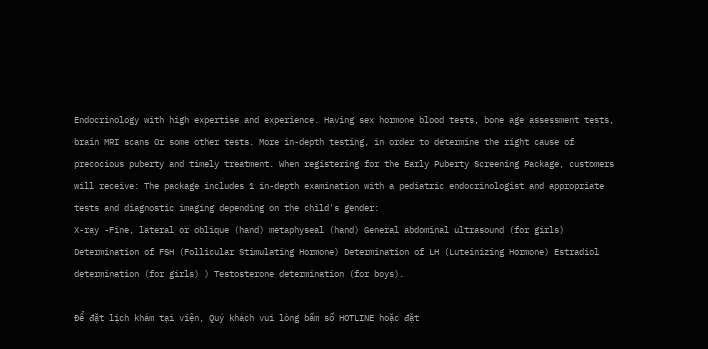Endocrinology with high expertise and experience. Having sex hormone blood tests, bone age assessment tests, brain MRI scans Or some other tests. More in-depth testing, in order to determine the right cause of precocious puberty and timely treatment. When registering for the Early Puberty Screening Package, customers will receive: The package includes 1 in-depth examination with a pediatric endocrinologist and appropriate tests and diagnostic imaging depending on the child's gender:
X-ray -Fine, lateral or oblique (hand) metaphyseal (hand) General abdominal ultrasound (for girls) Determination of FSH (Follicular Stimulating Hormone) Determination of LH (Luteinizing Hormone) Estradiol determination (for girls) ) Testosterone determination (for boys).

Để đặt lịch khám tại viện, Quý khách vui lòng bấm số HOTLINE hoặc đặt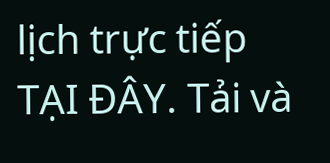lịch trực tiếp TẠI ĐÂY. Tải và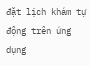đặt lịch khám tự động trên ứng dụng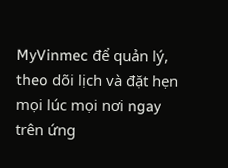MyVinmec để quản lý, theo dõi lịch và đặt hẹn mọi lúc mọi nơi ngay trên ứng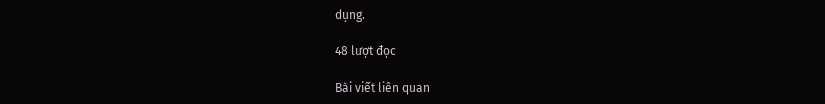dụng.

48 lượt đọc

Bài viết liên quan